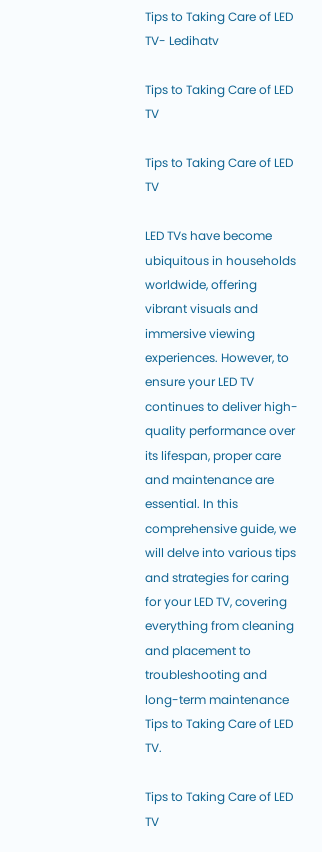Tips to Taking Care of LED TV- Ledihatv

Tips to Taking Care of LED TV

Tips to Taking Care of LED TV

LED TVs have become ubiquitous in households worldwide, offering vibrant visuals and immersive viewing experiences. However, to ensure your LED TV continues to deliver high-quality performance over its lifespan, proper care and maintenance are essential. In this comprehensive guide, we will delve into various tips and strategies for caring for your LED TV, covering everything from cleaning and placement to troubleshooting and long-term maintenance Tips to Taking Care of LED TV.

Tips to Taking Care of LED TV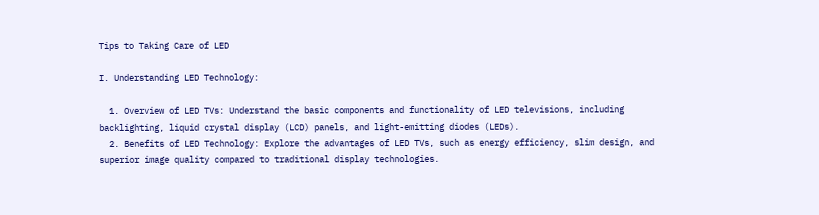Tips to Taking Care of LED

I. Understanding LED Technology:

  1. Overview of LED TVs: Understand the basic components and functionality of LED televisions, including backlighting, liquid crystal display (LCD) panels, and light-emitting diodes (LEDs).
  2. Benefits of LED Technology: Explore the advantages of LED TVs, such as energy efficiency, slim design, and superior image quality compared to traditional display technologies.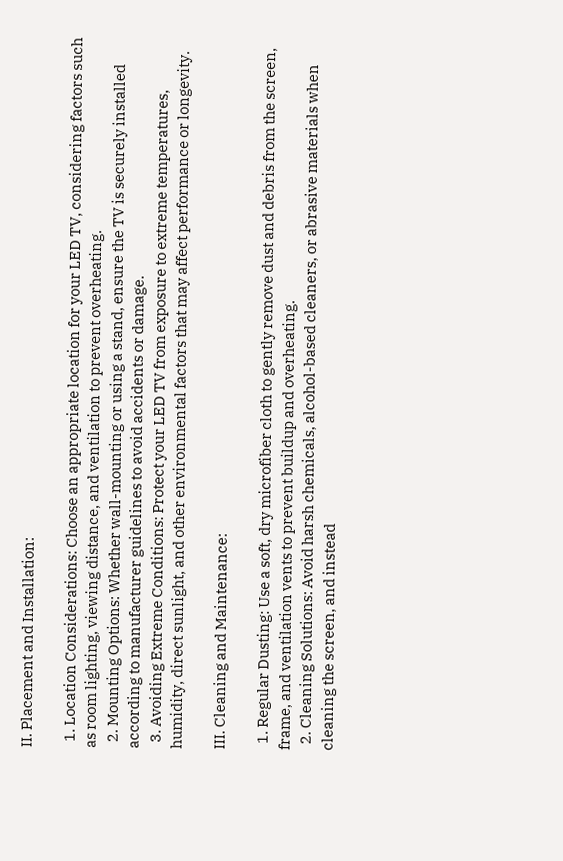II. Placement and Installation:

  1. Location Considerations: Choose an appropriate location for your LED TV, considering factors such as room lighting, viewing distance, and ventilation to prevent overheating.
  2. Mounting Options: Whether wall-mounting or using a stand, ensure the TV is securely installed according to manufacturer guidelines to avoid accidents or damage.
  3. Avoiding Extreme Conditions: Protect your LED TV from exposure to extreme temperatures, humidity, direct sunlight, and other environmental factors that may affect performance or longevity.

III. Cleaning and Maintenance:

  1. Regular Dusting: Use a soft, dry microfiber cloth to gently remove dust and debris from the screen, frame, and ventilation vents to prevent buildup and overheating.
  2. Cleaning Solutions: Avoid harsh chemicals, alcohol-based cleaners, or abrasive materials when cleaning the screen, and instead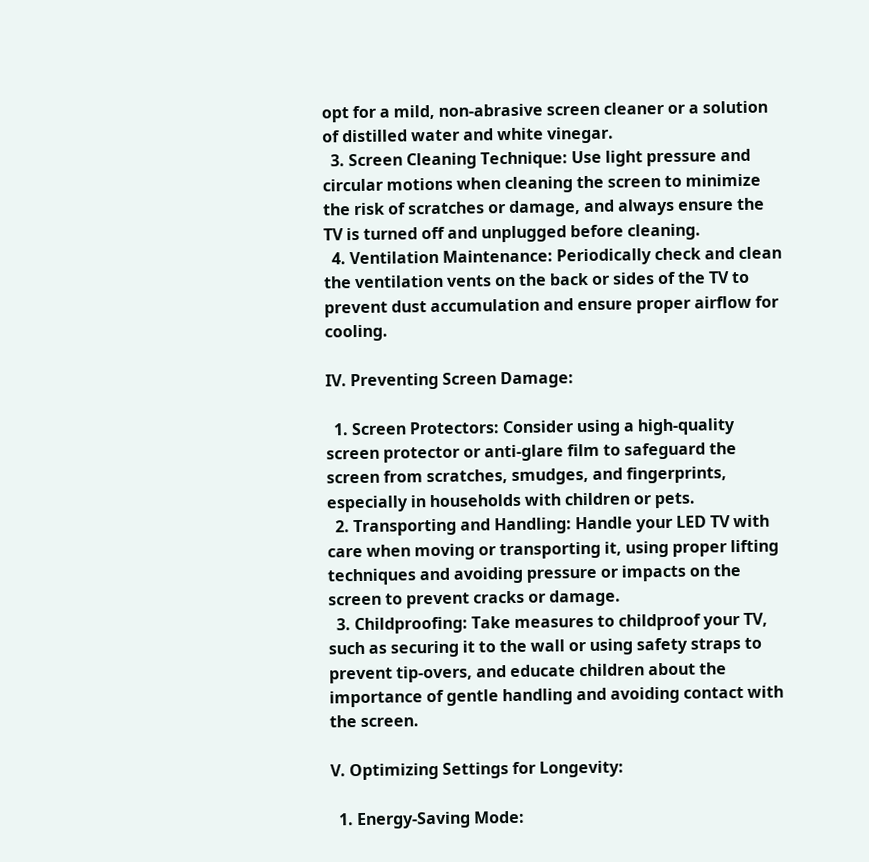opt for a mild, non-abrasive screen cleaner or a solution of distilled water and white vinegar.
  3. Screen Cleaning Technique: Use light pressure and circular motions when cleaning the screen to minimize the risk of scratches or damage, and always ensure the TV is turned off and unplugged before cleaning.
  4. Ventilation Maintenance: Periodically check and clean the ventilation vents on the back or sides of the TV to prevent dust accumulation and ensure proper airflow for cooling.

IV. Preventing Screen Damage:

  1. Screen Protectors: Consider using a high-quality screen protector or anti-glare film to safeguard the screen from scratches, smudges, and fingerprints, especially in households with children or pets.
  2. Transporting and Handling: Handle your LED TV with care when moving or transporting it, using proper lifting techniques and avoiding pressure or impacts on the screen to prevent cracks or damage.
  3. Childproofing: Take measures to childproof your TV, such as securing it to the wall or using safety straps to prevent tip-overs, and educate children about the importance of gentle handling and avoiding contact with the screen.

V. Optimizing Settings for Longevity:

  1. Energy-Saving Mode: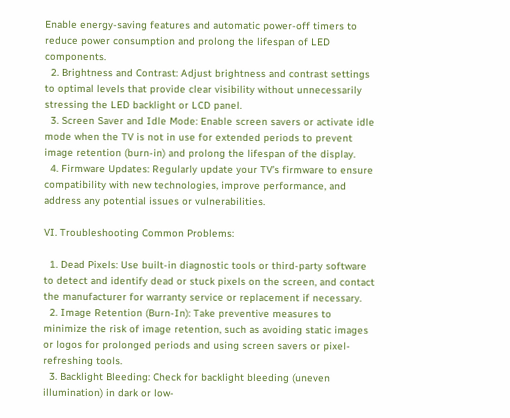Enable energy-saving features and automatic power-off timers to reduce power consumption and prolong the lifespan of LED components.
  2. Brightness and Contrast: Adjust brightness and contrast settings to optimal levels that provide clear visibility without unnecessarily stressing the LED backlight or LCD panel.
  3. Screen Saver and Idle Mode: Enable screen savers or activate idle mode when the TV is not in use for extended periods to prevent image retention (burn-in) and prolong the lifespan of the display.
  4. Firmware Updates: Regularly update your TV’s firmware to ensure compatibility with new technologies, improve performance, and address any potential issues or vulnerabilities.

VI. Troubleshooting Common Problems:

  1. Dead Pixels: Use built-in diagnostic tools or third-party software to detect and identify dead or stuck pixels on the screen, and contact the manufacturer for warranty service or replacement if necessary.
  2. Image Retention (Burn-In): Take preventive measures to minimize the risk of image retention, such as avoiding static images or logos for prolonged periods and using screen savers or pixel-refreshing tools.
  3. Backlight Bleeding: Check for backlight bleeding (uneven illumination) in dark or low-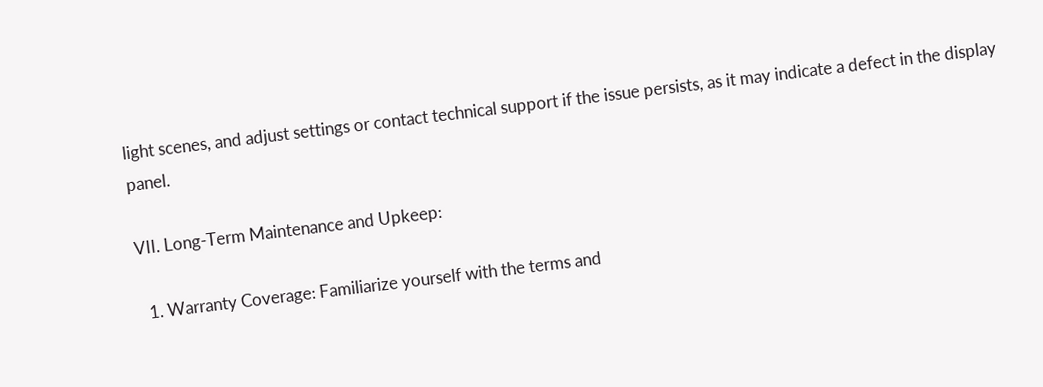light scenes, and adjust settings or contact technical support if the issue persists, as it may indicate a defect in the display panel.

VII. Long-Term Maintenance and Upkeep:

  1. Warranty Coverage: Familiarize yourself with the terms and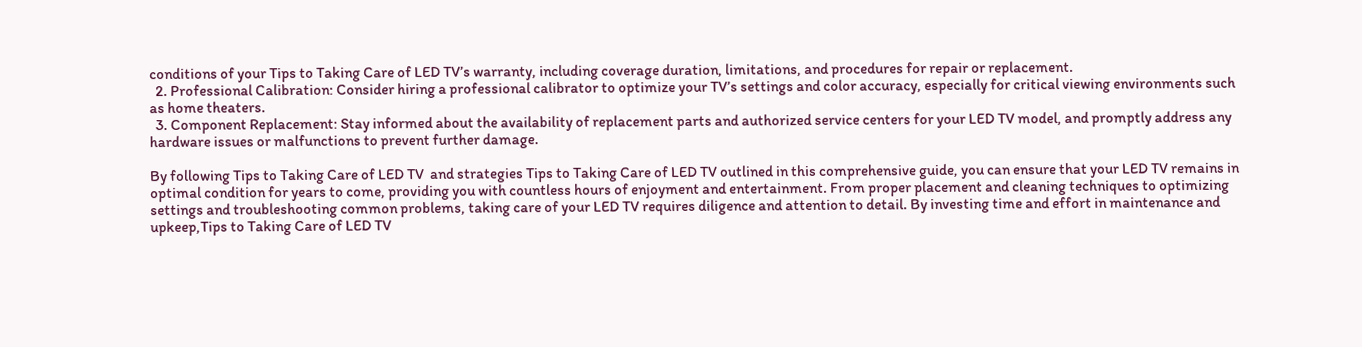conditions of your Tips to Taking Care of LED TV’s warranty, including coverage duration, limitations, and procedures for repair or replacement.
  2. Professional Calibration: Consider hiring a professional calibrator to optimize your TV’s settings and color accuracy, especially for critical viewing environments such as home theaters.
  3. Component Replacement: Stay informed about the availability of replacement parts and authorized service centers for your LED TV model, and promptly address any hardware issues or malfunctions to prevent further damage.

By following Tips to Taking Care of LED TV  and strategies Tips to Taking Care of LED TV outlined in this comprehensive guide, you can ensure that your LED TV remains in optimal condition for years to come, providing you with countless hours of enjoyment and entertainment. From proper placement and cleaning techniques to optimizing settings and troubleshooting common problems, taking care of your LED TV requires diligence and attention to detail. By investing time and effort in maintenance and upkeep,Tips to Taking Care of LED TV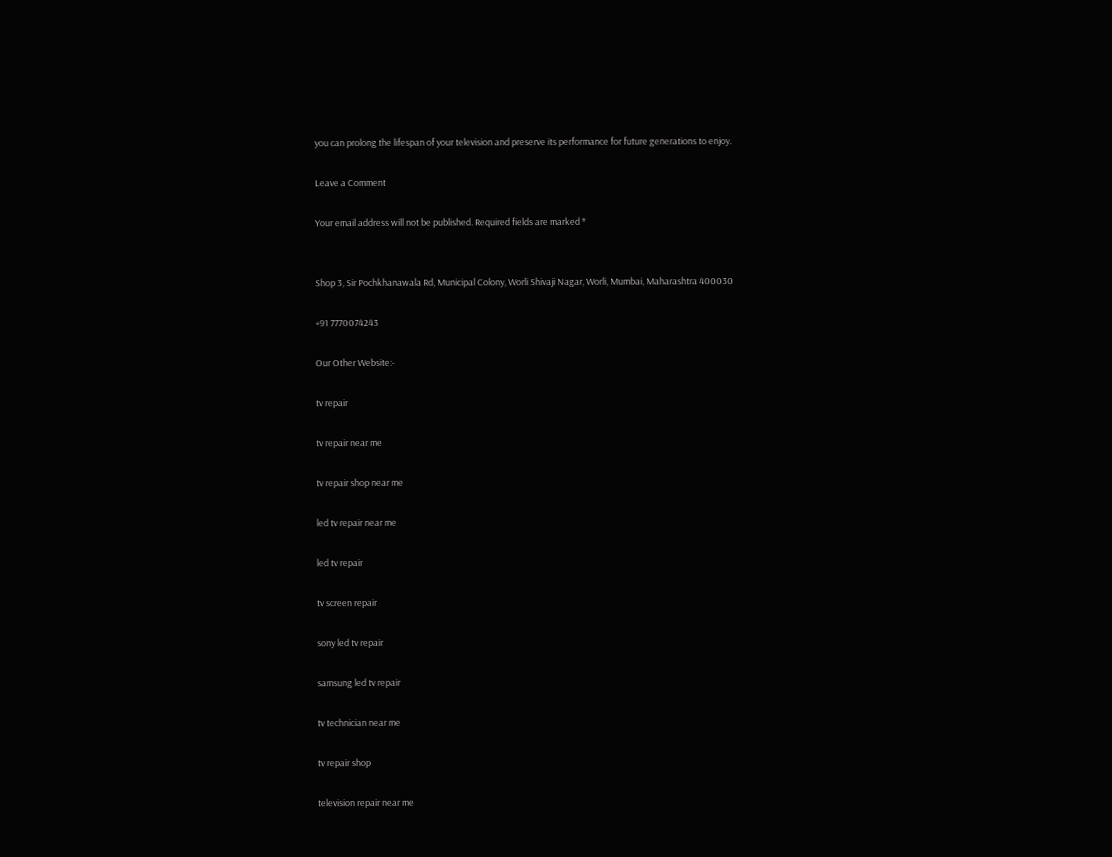you can prolong the lifespan of your television and preserve its performance for future generations to enjoy.

Leave a Comment

Your email address will not be published. Required fields are marked *


Shop 3, Sir Pochkhanawala Rd, Municipal Colony, Worli Shivaji Nagar, Worli, Mumbai, Maharashtra 400030

+91 7770074243

Our Other Website:-

tv repair

tv repair near me

tv repair shop near me

led tv repair near me

led tv repair

tv screen repair

sony led tv repair

samsung led tv repair

tv technician near me

tv repair shop

television repair near me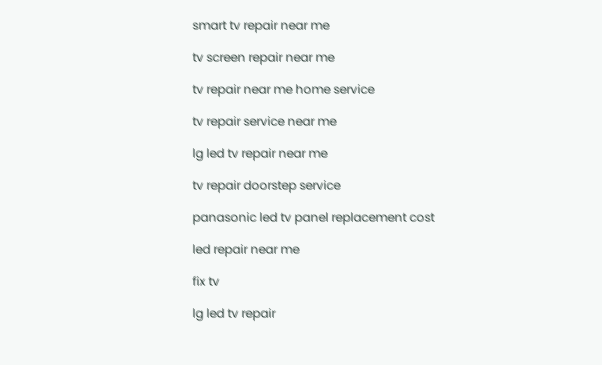smart tv repair near me

tv screen repair near me

tv repair near me home service

tv repair service near me

lg led tv repair near me

tv repair doorstep service

panasonic led tv panel replacement cost

led repair near me

fix tv

lg led tv repair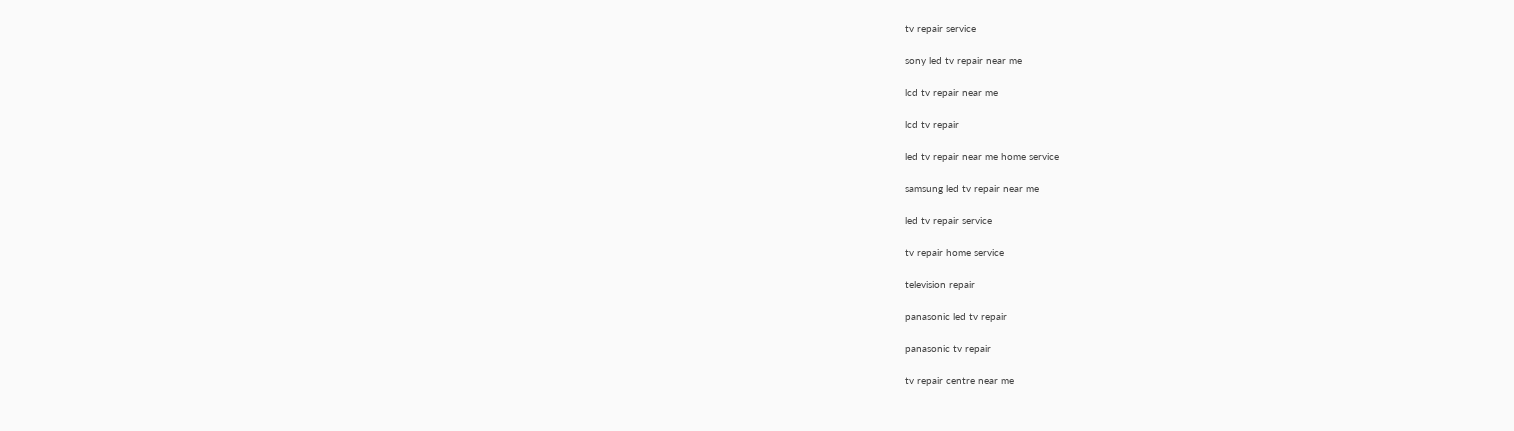tv repair service

sony led tv repair near me

lcd tv repair near me

lcd tv repair

led tv repair near me home service

samsung led tv repair near me

led tv repair service

tv repair home service

television repair

panasonic led tv repair

panasonic tv repair

tv repair centre near me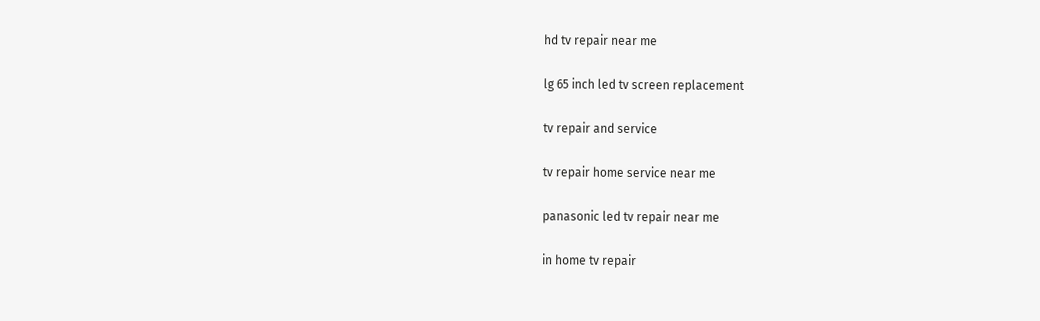hd tv repair near me

lg 65 inch led tv screen replacement

tv repair and service

tv repair home service near me

panasonic led tv repair near me

in home tv repair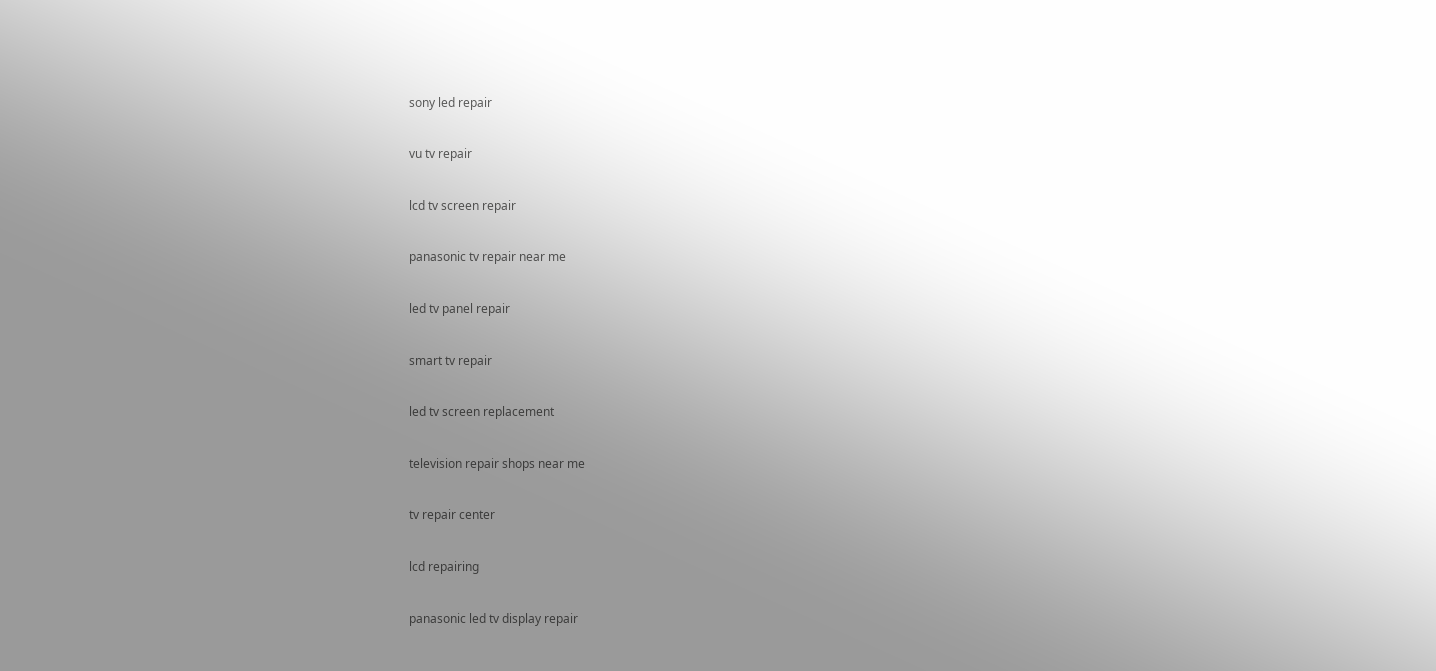sony led repair

vu tv repair

lcd tv screen repair

panasonic tv repair near me

led tv panel repair

smart tv repair

led tv screen replacement

television repair shops near me

tv repair center

lcd repairing

panasonic led tv display repair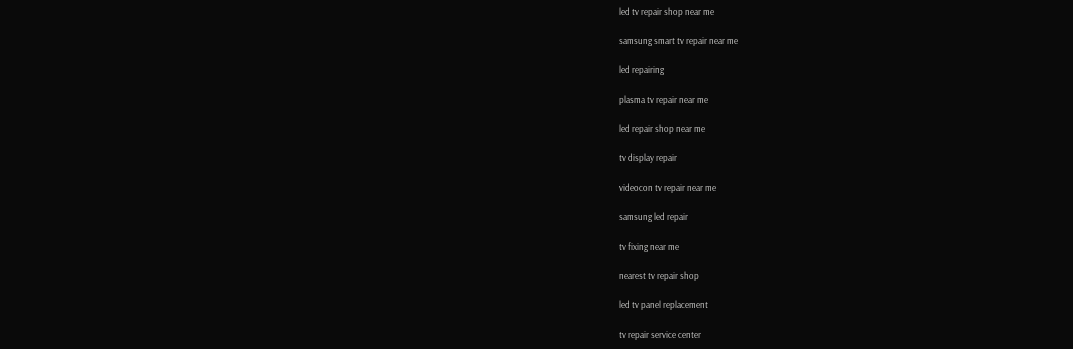led tv repair shop near me

samsung smart tv repair near me

led repairing

plasma tv repair near me

led repair shop near me

tv display repair

videocon tv repair near me

samsung led repair

tv fixing near me

nearest tv repair shop

led tv panel replacement

tv repair service center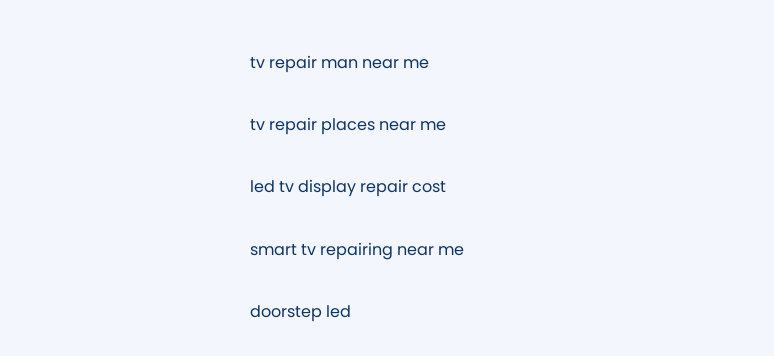tv repair man near me

tv repair places near me

led tv display repair cost

smart tv repairing near me

doorstep led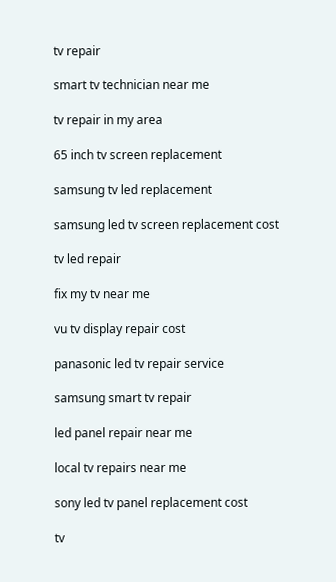tv repair

smart tv technician near me

tv repair in my area

65 inch tv screen replacement

samsung tv led replacement

samsung led tv screen replacement cost

tv led repair

fix my tv near me

vu tv display repair cost

panasonic led tv repair service

samsung smart tv repair

led panel repair near me

local tv repairs near me

sony led tv panel replacement cost

tv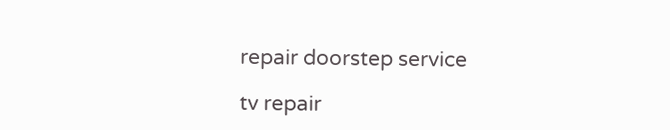repair doorstep service

tv repair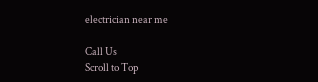electrician near me

Call Us
Scroll to Top